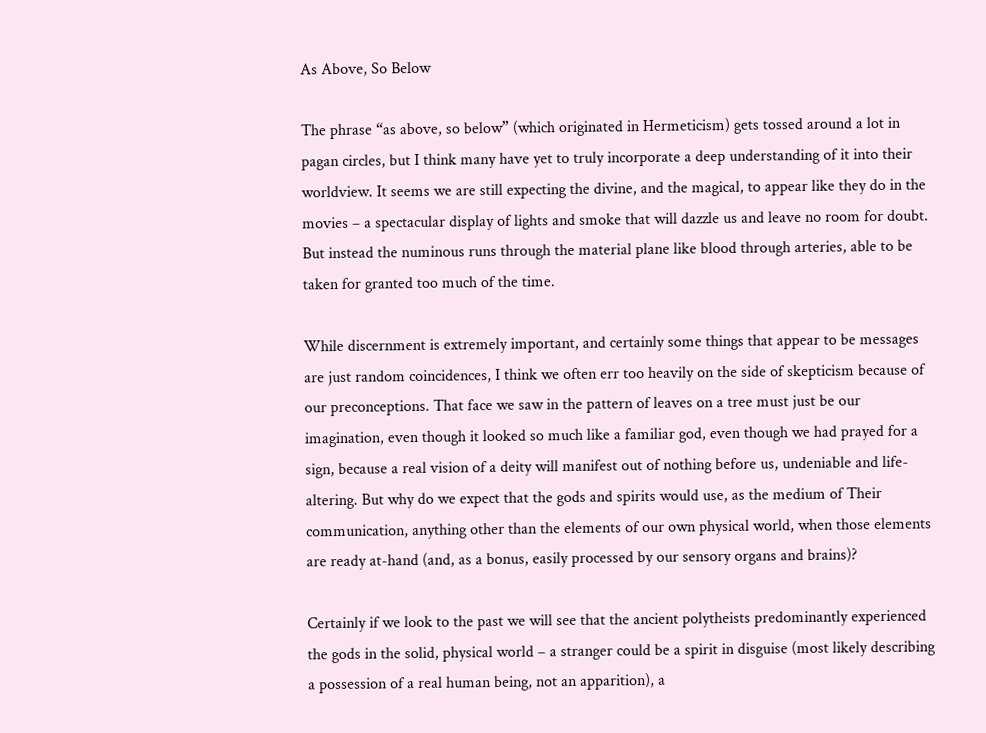As Above, So Below

The phrase “as above, so below” (which originated in Hermeticism) gets tossed around a lot in pagan circles, but I think many have yet to truly incorporate a deep understanding of it into their worldview. It seems we are still expecting the divine, and the magical, to appear like they do in the movies – a spectacular display of lights and smoke that will dazzle us and leave no room for doubt. But instead the numinous runs through the material plane like blood through arteries, able to be taken for granted too much of the time.

While discernment is extremely important, and certainly some things that appear to be messages are just random coincidences, I think we often err too heavily on the side of skepticism because of our preconceptions. That face we saw in the pattern of leaves on a tree must just be our imagination, even though it looked so much like a familiar god, even though we had prayed for a sign, because a real vision of a deity will manifest out of nothing before us, undeniable and life-altering. But why do we expect that the gods and spirits would use, as the medium of Their communication, anything other than the elements of our own physical world, when those elements are ready at-hand (and, as a bonus, easily processed by our sensory organs and brains)?

Certainly if we look to the past we will see that the ancient polytheists predominantly experienced the gods in the solid, physical world – a stranger could be a spirit in disguise (most likely describing a possession of a real human being, not an apparition), a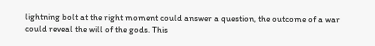lightning bolt at the right moment could answer a question, the outcome of a war could reveal the will of the gods. This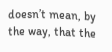doesn’t mean, by the way, that the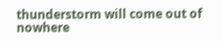thunderstorm will come out of nowhere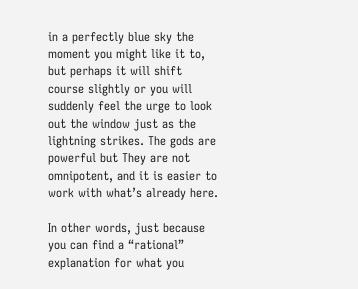in a perfectly blue sky the moment you might like it to, but perhaps it will shift course slightly or you will suddenly feel the urge to look out the window just as the lightning strikes. The gods are powerful but They are not omnipotent, and it is easier to work with what’s already here.

In other words, just because you can find a “rational” explanation for what you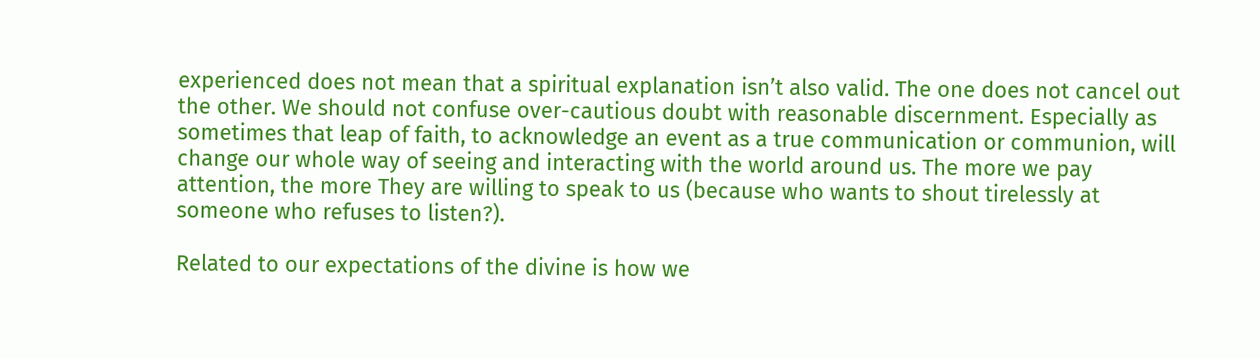experienced does not mean that a spiritual explanation isn’t also valid. The one does not cancel out the other. We should not confuse over-cautious doubt with reasonable discernment. Especially as sometimes that leap of faith, to acknowledge an event as a true communication or communion, will change our whole way of seeing and interacting with the world around us. The more we pay attention, the more They are willing to speak to us (because who wants to shout tirelessly at someone who refuses to listen?).

Related to our expectations of the divine is how we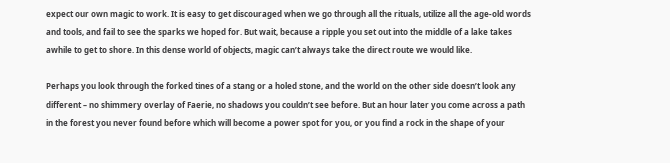expect our own magic to work. It is easy to get discouraged when we go through all the rituals, utilize all the age-old words and tools, and fail to see the sparks we hoped for. But wait, because a ripple you set out into the middle of a lake takes awhile to get to shore. In this dense world of objects, magic can’t always take the direct route we would like.

Perhaps you look through the forked tines of a stang or a holed stone, and the world on the other side doesn’t look any different – no shimmery overlay of Faerie, no shadows you couldn’t see before. But an hour later you come across a path in the forest you never found before which will become a power spot for you, or you find a rock in the shape of your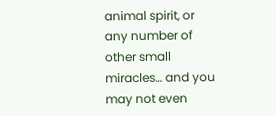animal spirit, or any number of other small miracles… and you may not even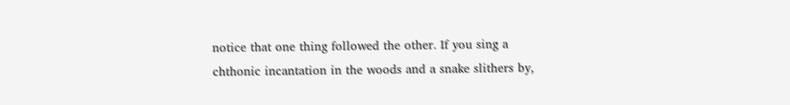notice that one thing followed the other. If you sing a chthonic incantation in the woods and a snake slithers by,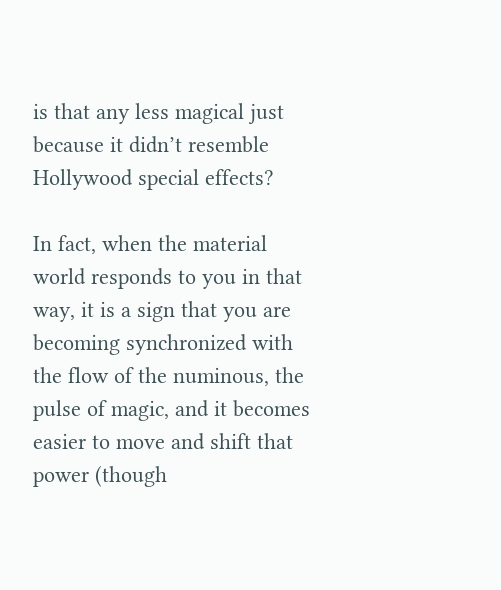is that any less magical just because it didn’t resemble Hollywood special effects?

In fact, when the material world responds to you in that way, it is a sign that you are becoming synchronized with the flow of the numinous, the pulse of magic, and it becomes easier to move and shift that power (though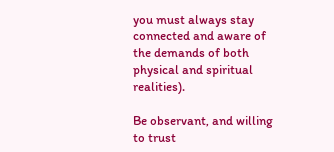you must always stay connected and aware of the demands of both physical and spiritual realities).

Be observant, and willing to trust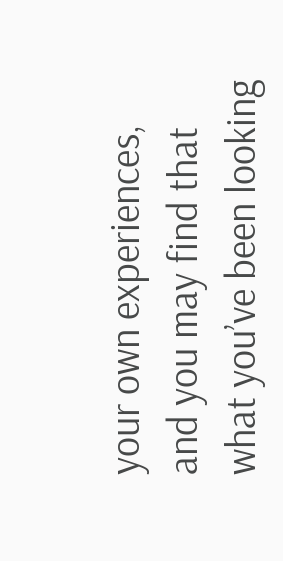your own experiences, and you may find that what you’ve been looking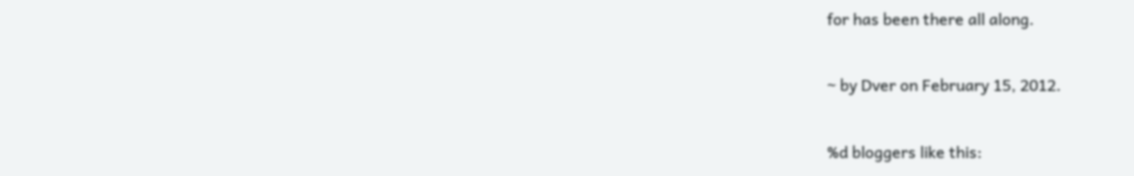for has been there all along.

~ by Dver on February 15, 2012.

%d bloggers like this: